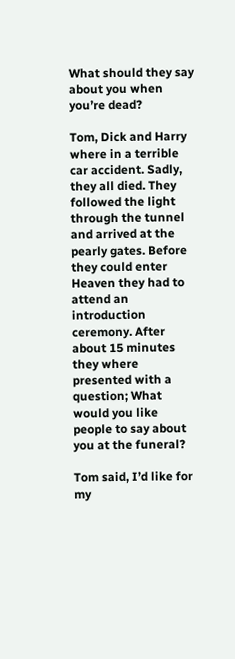What should they say about you when you’re dead?

Tom, Dick and Harry where in a terrible car accident. Sadly, they all died. They followed the light through the tunnel and arrived at the pearly gates. Before they could enter Heaven they had to attend an introduction ceremony. After about 15 minutes they where presented with a question; What would you like people to say about you at the funeral?

Tom said, I’d like for my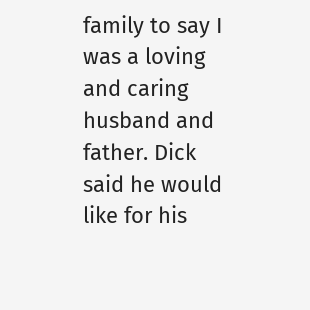family to say I was a loving and caring husband and father. Dick said he would like for his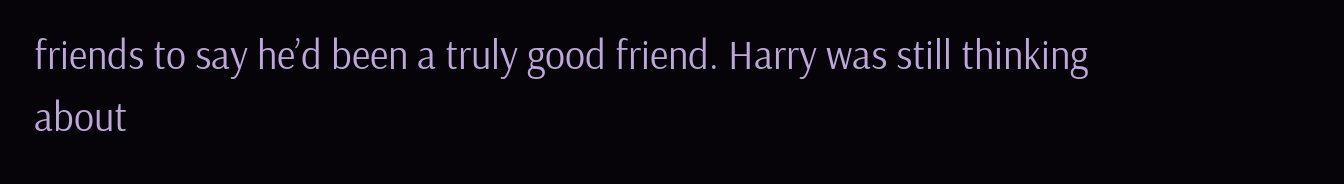friends to say he’d been a truly good friend. Harry was still thinking about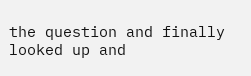the question and finally looked up and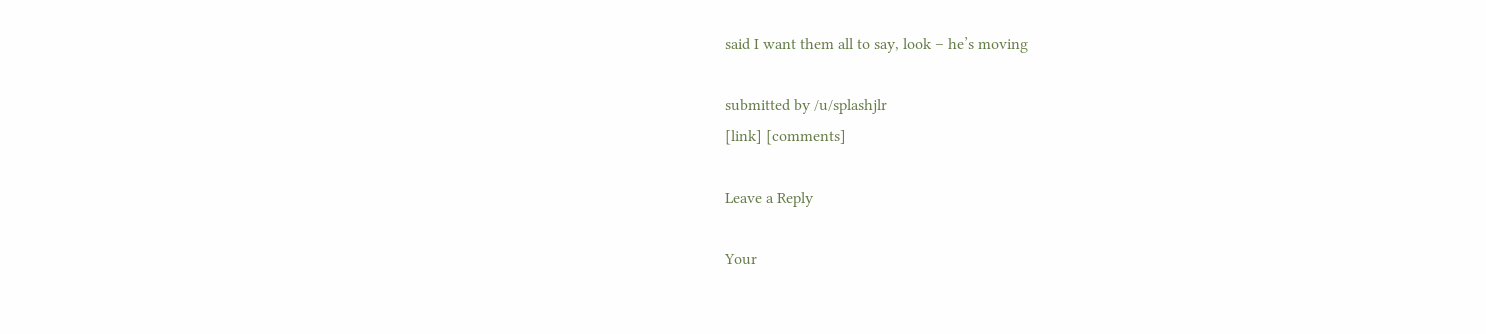said I want them all to say, look – he’s moving

submitted by /u/splashjlr
[link] [comments]

Leave a Reply

Your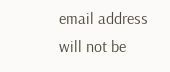email address will not be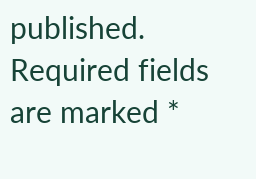published. Required fields are marked *